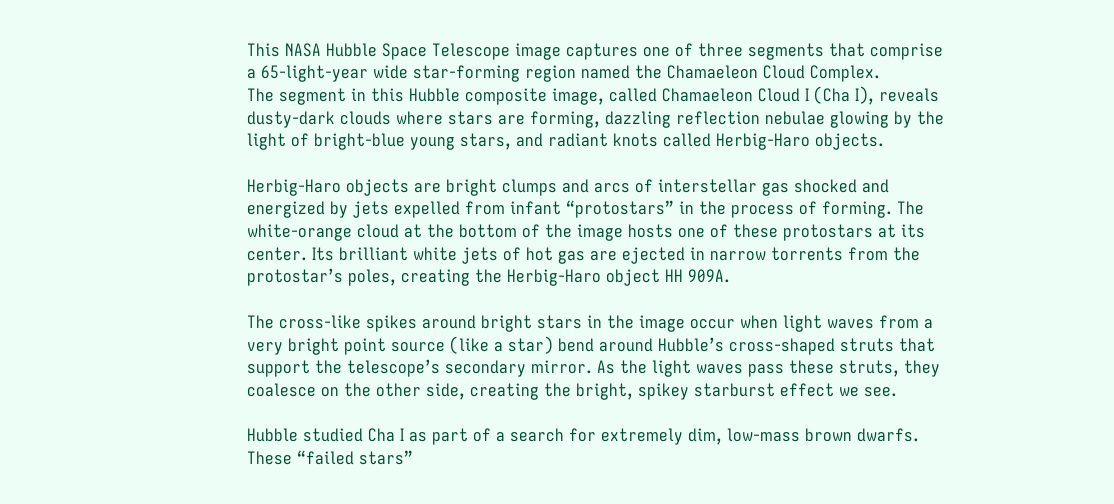This NASA Hubble Space Telescope image captures one of three segments that comprise a 65-light-year wide star-forming region named the Chamaeleon Cloud Complex.
The segment in this Hubble composite image, called Chamaeleon Cloud I (Cha I), reveals dusty-dark clouds where stars are forming, dazzling reflection nebulae glowing by the light of bright-blue young stars, and radiant knots called Herbig-Haro objects.

Herbig-Haro objects are bright clumps and arcs of interstellar gas shocked and energized by jets expelled from infant “protostars” in the process of forming. The white-orange cloud at the bottom of the image hosts one of these protostars at its center. Its brilliant white jets of hot gas are ejected in narrow torrents from the protostar’s poles, creating the Herbig-Haro object HH 909A.

The cross-like spikes around bright stars in the image occur when light waves from a very bright point source (like a star) bend around Hubble’s cross-shaped struts that support the telescope’s secondary mirror. As the light waves pass these struts, they coalesce on the other side, creating the bright, spikey starburst effect we see.

Hubble studied Cha I as part of a search for extremely dim, low-mass brown dwarfs. These “failed stars”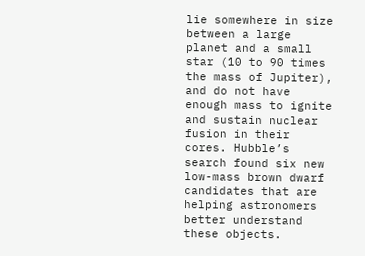lie somewhere in size between a large planet and a small star (10 to 90 times the mass of Jupiter), and do not have enough mass to ignite and sustain nuclear fusion in their cores. Hubble’s search found six new low-mass brown dwarf candidates that are helping astronomers better understand these objects.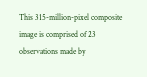This 315-million-pixel composite image is comprised of 23 observations made by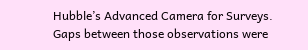Hubble’s Advanced Camera for Surveys. Gaps between those observations were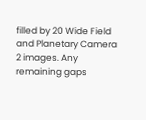filled by 20 Wide Field and Planetary Camera 2 images. Any remaining gaps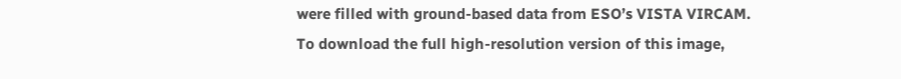were filled with ground-based data from ESO’s VISTA VIRCAM. To download the full high-resolution version of this image,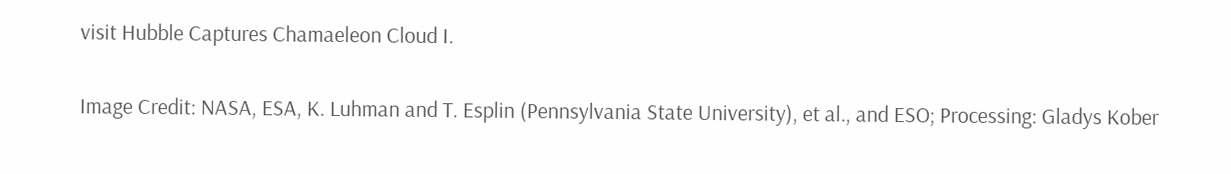visit Hubble Captures Chamaeleon Cloud I.

Image Credit: NASA, ESA, K. Luhman and T. Esplin (Pennsylvania State University), et al., and ESO; Processing: Gladys Kober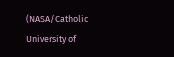(NASA/Catholic University of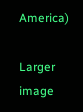America)

Larger image